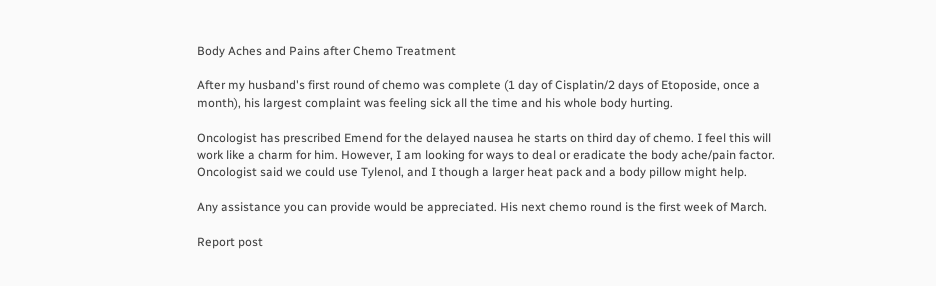Body Aches and Pains after Chemo Treatment

After my husband's first round of chemo was complete (1 day of Cisplatin/2 days of Etoposide, once a month), his largest complaint was feeling sick all the time and his whole body hurting.

Oncologist has prescribed Emend for the delayed nausea he starts on third day of chemo. I feel this will work like a charm for him. However, I am looking for ways to deal or eradicate the body ache/pain factor. Oncologist said we could use Tylenol, and I though a larger heat pack and a body pillow might help.

Any assistance you can provide would be appreciated. His next chemo round is the first week of March.

Report post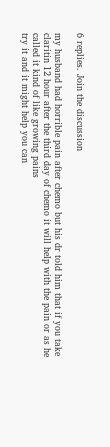6 replies. Join the discussion

my husband had horrible pain after chemo but his dr told him that if you take claritin 12 hour after the third day of chemo it will help with the pain or as he called it kind of like growing pains
try it and it might help you can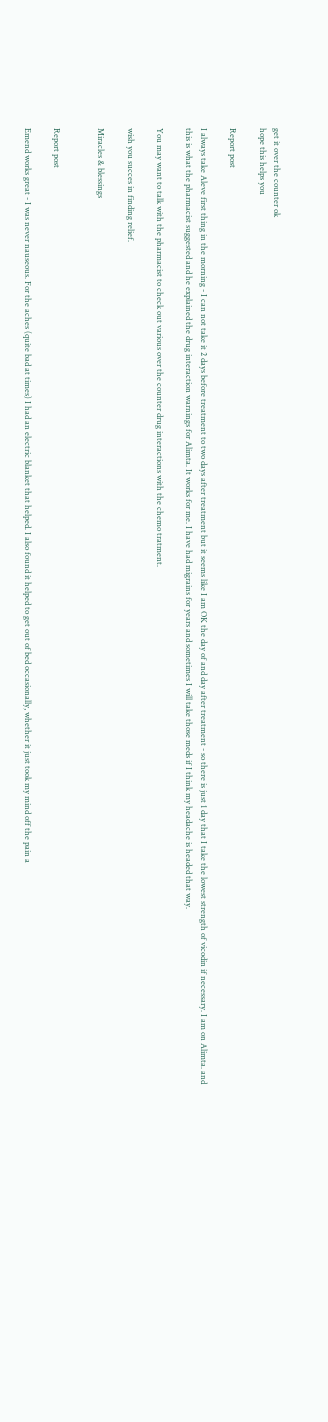get it over the counter ok
hope this helps you

Report post

I always take Aleve first thing in the morning - I can not take it 2 days before treatment to two days after treatment but it seems like I am OK the day of and day after treatment - so there is just 1 day that I take the lowest strength of vicodin if necessary. I am on Alimta. and this is what the pharmacist suggested and he explained the drug interaction warnings for Alimta. It works for me. I have had migrains for years and sometimes I will take those meds if I think my headache is headed that way.

You may want to talk with the pharmacist to check out various over the counter drug interactions with the chemo tratment.

wish you succes in finding relief.

Miracles & blessings


Report post

Emend works great - I was never nauseous. For the aches (quite bad at times) I had an electric blanket that helped. I also found it helped to get out of bed occasionally, whether it just took my mind off the pain a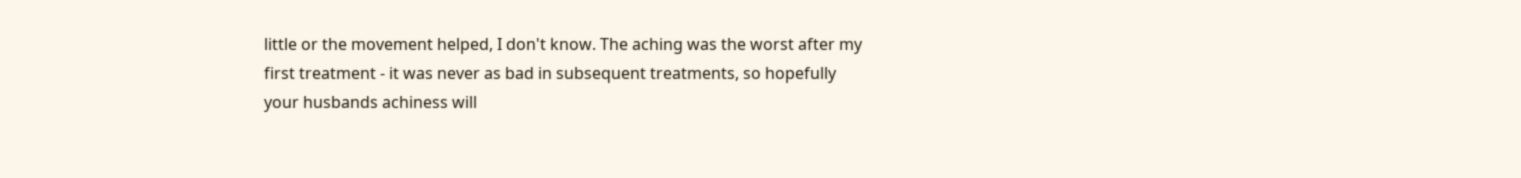little or the movement helped, I don't know. The aching was the worst after my first treatment - it was never as bad in subsequent treatments, so hopefully your husbands achiness will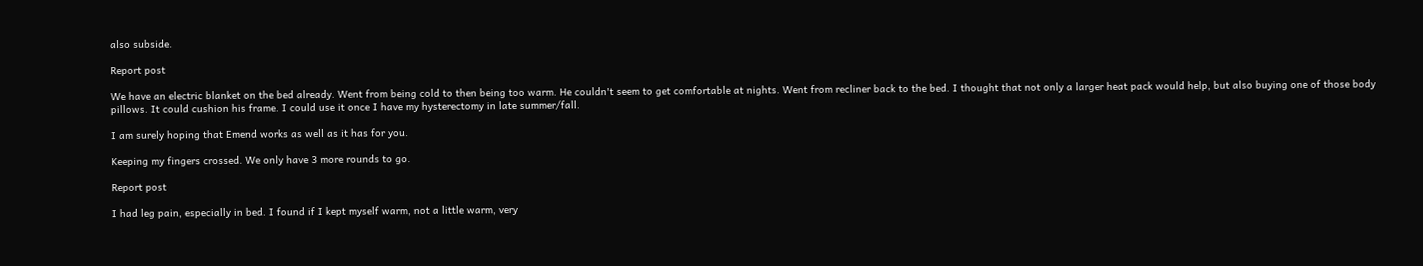also subside.

Report post

We have an electric blanket on the bed already. Went from being cold to then being too warm. He couldn't seem to get comfortable at nights. Went from recliner back to the bed. I thought that not only a larger heat pack would help, but also buying one of those body pillows. It could cushion his frame. I could use it once I have my hysterectomy in late summer/fall.

I am surely hoping that Emend works as well as it has for you.

Keeping my fingers crossed. We only have 3 more rounds to go.

Report post

I had leg pain, especially in bed. I found if I kept myself warm, not a little warm, very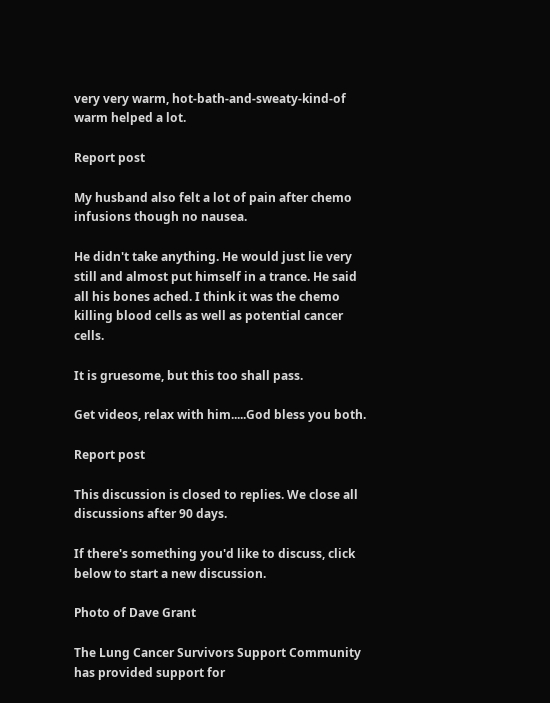very very warm, hot-bath-and-sweaty-kind-of warm helped a lot.

Report post

My husband also felt a lot of pain after chemo infusions though no nausea.

He didn't take anything. He would just lie very still and almost put himself in a trance. He said all his bones ached. I think it was the chemo killing blood cells as well as potential cancer cells.

It is gruesome, but this too shall pass.

Get videos, relax with him.....God bless you both.

Report post

This discussion is closed to replies. We close all discussions after 90 days.

If there's something you'd like to discuss, click below to start a new discussion.

Photo of Dave Grant

The Lung Cancer Survivors Support Community has provided support for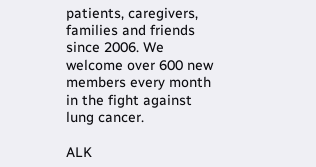patients, caregivers, families and friends since 2006. We welcome over 600 new members every month in the fight against lung cancer.

ALK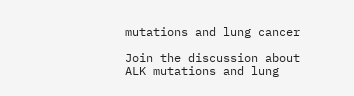mutations and lung cancer

Join the discussion about ALK mutations and lung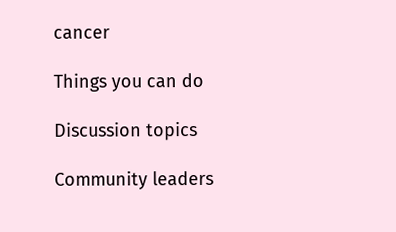cancer

Things you can do

Discussion topics

Community leaders